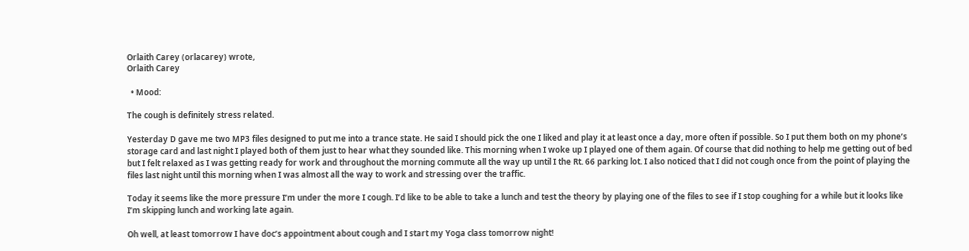Orlaith Carey (orlacarey) wrote,
Orlaith Carey

  • Mood:

The cough is definitely stress related.

Yesterday D gave me two MP3 files designed to put me into a trance state. He said I should pick the one I liked and play it at least once a day, more often if possible. So I put them both on my phone’s storage card and last night I played both of them just to hear what they sounded like. This morning when I woke up I played one of them again. Of course that did nothing to help me getting out of bed but I felt relaxed as I was getting ready for work and throughout the morning commute all the way up until I the Rt. 66 parking lot. I also noticed that I did not cough once from the point of playing the files last night until this morning when I was almost all the way to work and stressing over the traffic.

Today it seems like the more pressure I’m under the more I cough. I’d like to be able to take a lunch and test the theory by playing one of the files to see if I stop coughing for a while but it looks like I’m skipping lunch and working late again.

Oh well, at least tomorrow I have doc’s appointment about cough and I start my Yoga class tomorrow night!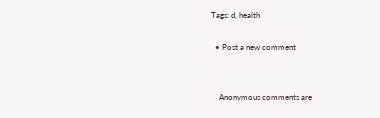Tags: d, health

  • Post a new comment


    Anonymous comments are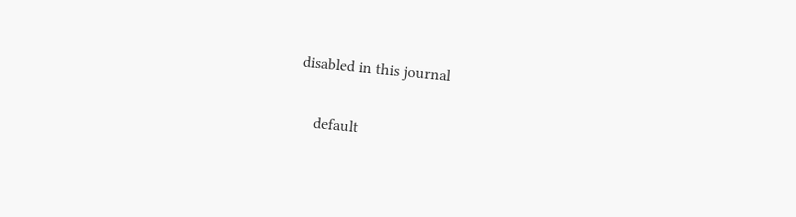disabled in this journal

    default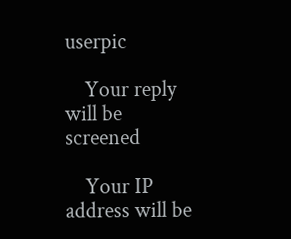userpic

    Your reply will be screened

    Your IP address will be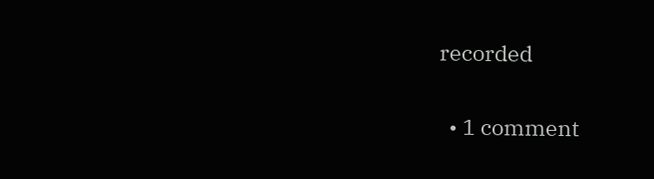recorded

  • 1 comment